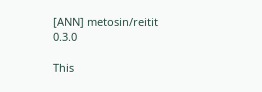[ANN] metosin/reitit 0.3.0

This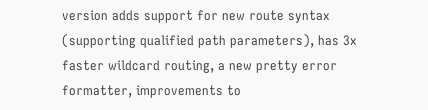version adds support for new route syntax (supporting qualified path parameters), has 3x faster wildcard routing, a new pretty error formatter, improvements to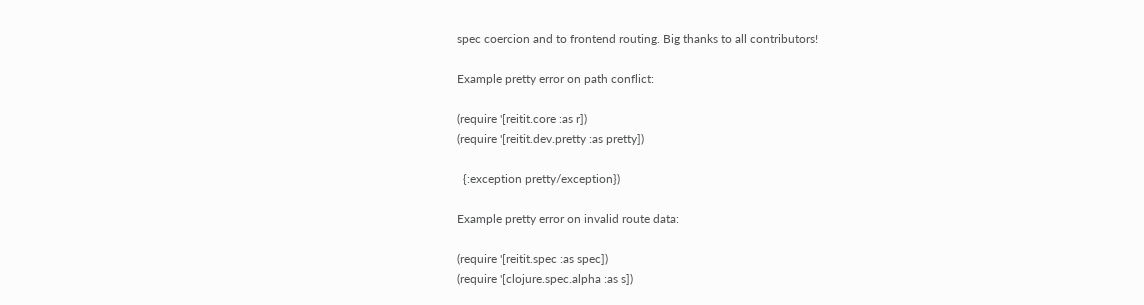spec coercion and to frontend routing. Big thanks to all contributors!

Example pretty error on path conflict:

(require '[reitit.core :as r])
(require '[reitit.dev.pretty :as pretty])

  {:exception pretty/exception})

Example pretty error on invalid route data:

(require '[reitit.spec :as spec])
(require '[clojure.spec.alpha :as s])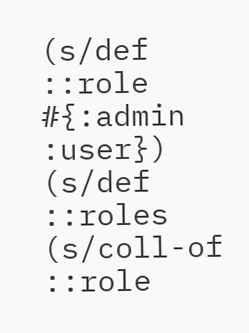(s/def ::role #{:admin :user})
(s/def ::roles (s/coll-of ::role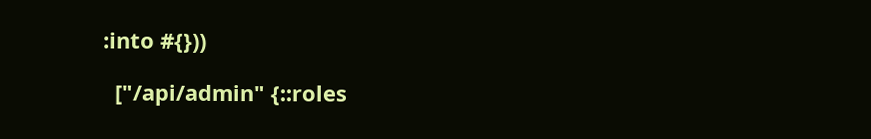:into #{}))

  ["/api/admin" {::roles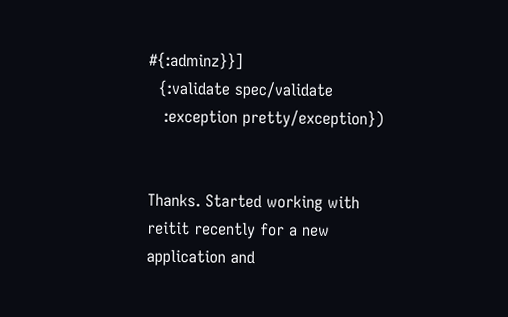#{:adminz}}]
  {:validate spec/validate
   :exception pretty/exception})


Thanks. Started working with reitit recently for a new application and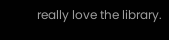really love the library.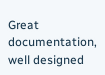Great documentation, well designed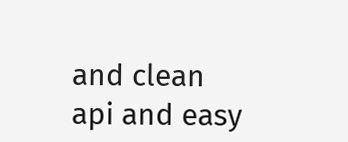and clean api and easy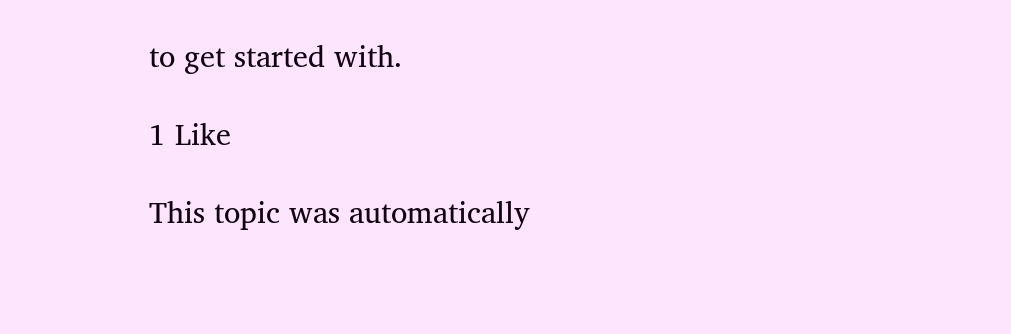to get started with.

1 Like

This topic was automatically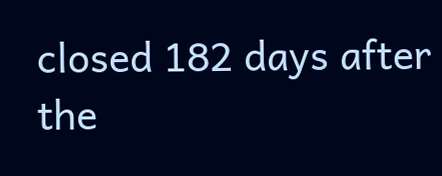closed 182 days after the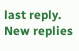last reply. New replies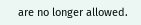are no longer allowed.